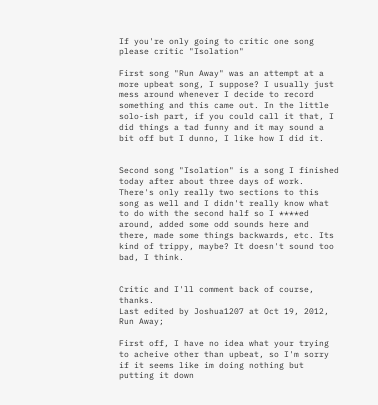If you're only going to critic one song please critic "Isolation"

First song "Run Away" was an attempt at a more upbeat song, I suppose? I usually just mess around whenever I decide to record something and this came out. In the little solo-ish part, if you could call it that, I did things a tad funny and it may sound a bit off but I dunno, I like how I did it.


Second song "Isolation" is a song I finished today after about three days of work. There's only really two sections to this song as well and I didn't really know what to do with the second half so I ****ed around, added some odd sounds here and there, made some things backwards, etc. Its kind of trippy, maybe? It doesn't sound too bad, I think.


Critic and I'll comment back of course, thanks.
Last edited by Joshua1207 at Oct 19, 2012,
Run Away;

First off, I have no idea what your trying to acheive other than upbeat, so I'm sorry if it seems like im doing nothing but putting it down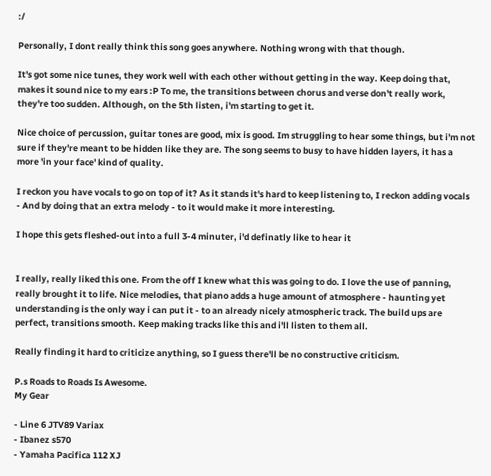:/

Personally, I dont really think this song goes anywhere. Nothing wrong with that though.

It's got some nice tunes, they work well with each other without getting in the way. Keep doing that, makes it sound nice to my ears :P To me, the transitions between chorus and verse don't really work, they're too sudden. Although, on the 5th listen, i'm starting to get it.

Nice choice of percussion, guitar tones are good, mix is good. Im struggling to hear some things, but i'm not sure if they're meant to be hidden like they are. The song seems to busy to have hidden layers, it has a more 'in your face' kind of quality.

I reckon you have vocals to go on top of it? As it stands it's hard to keep listening to, I reckon adding vocals - And by doing that an extra melody - to it would make it more interesting.

I hope this gets fleshed-out into a full 3-4 minuter, i'd definatly like to hear it


I really, really liked this one. From the off I knew what this was going to do. I love the use of panning, really brought it to life. Nice melodies, that piano adds a huge amount of atmosphere - haunting yet understanding is the only way i can put it - to an already nicely atmospheric track. The build ups are perfect, transitions smooth. Keep making tracks like this and i'll listen to them all.

Really finding it hard to criticize anything, so I guess there'll be no constructive criticism.

P.s Roads to Roads Is Awesome.
My Gear

- Line 6 JTV89 Variax
- Ibanez s570
- Yamaha Pacifica 112 XJ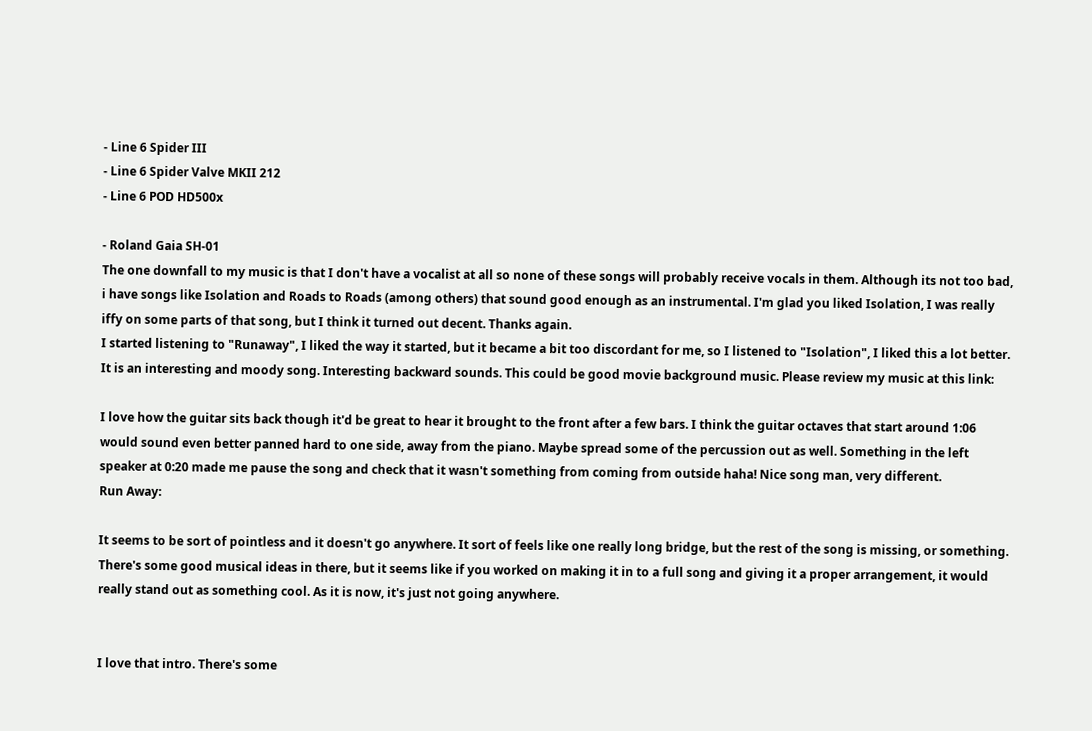- Line 6 Spider III
- Line 6 Spider Valve MKII 212
- Line 6 POD HD500x

- Roland Gaia SH-01
The one downfall to my music is that I don't have a vocalist at all so none of these songs will probably receive vocals in them. Although its not too bad, i have songs like Isolation and Roads to Roads (among others) that sound good enough as an instrumental. I'm glad you liked Isolation, I was really iffy on some parts of that song, but I think it turned out decent. Thanks again.
I started listening to "Runaway", I liked the way it started, but it became a bit too discordant for me, so I listened to "Isolation", I liked this a lot better. It is an interesting and moody song. Interesting backward sounds. This could be good movie background music. Please review my music at this link:

I love how the guitar sits back though it'd be great to hear it brought to the front after a few bars. I think the guitar octaves that start around 1:06 would sound even better panned hard to one side, away from the piano. Maybe spread some of the percussion out as well. Something in the left speaker at 0:20 made me pause the song and check that it wasn't something from coming from outside haha! Nice song man, very different.
Run Away:

It seems to be sort of pointless and it doesn't go anywhere. It sort of feels like one really long bridge, but the rest of the song is missing, or something. There's some good musical ideas in there, but it seems like if you worked on making it in to a full song and giving it a proper arrangement, it would really stand out as something cool. As it is now, it's just not going anywhere.


I love that intro. There's some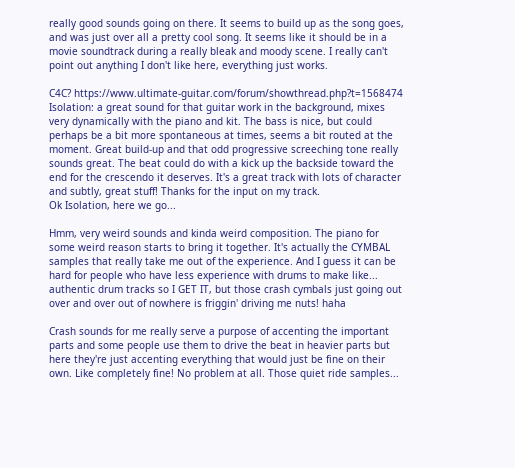really good sounds going on there. It seems to build up as the song goes, and was just over all a pretty cool song. It seems like it should be in a movie soundtrack during a really bleak and moody scene. I really can't point out anything I don't like here, everything just works.

C4C? https://www.ultimate-guitar.com/forum/showthread.php?t=1568474
Isolation: a great sound for that guitar work in the background, mixes very dynamically with the piano and kit. The bass is nice, but could perhaps be a bit more spontaneous at times, seems a bit routed at the moment. Great build-up and that odd progressive screeching tone really sounds great. The beat could do with a kick up the backside toward the end for the crescendo it deserves. It's a great track with lots of character and subtly, great stuff! Thanks for the input on my track.
Ok Isolation, here we go...

Hmm, very weird sounds and kinda weird composition. The piano for some weird reason starts to bring it together. It's actually the CYMBAL samples that really take me out of the experience. And I guess it can be hard for people who have less experience with drums to make like... authentic drum tracks so I GET IT, but those crash cymbals just going out over and over out of nowhere is friggin' driving me nuts! haha

Crash sounds for me really serve a purpose of accenting the important parts and some people use them to drive the beat in heavier parts but here they're just accenting everything that would just be fine on their own. Like completely fine! No problem at all. Those quiet ride samples...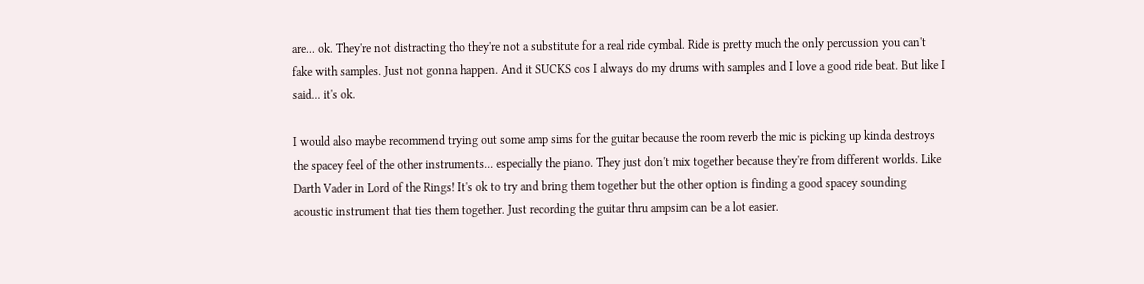are... ok. They're not distracting tho they're not a substitute for a real ride cymbal. Ride is pretty much the only percussion you can't fake with samples. Just not gonna happen. And it SUCKS cos I always do my drums with samples and I love a good ride beat. But like I said... it's ok.

I would also maybe recommend trying out some amp sims for the guitar because the room reverb the mic is picking up kinda destroys the spacey feel of the other instruments... especially the piano. They just don't mix together because they're from different worlds. Like Darth Vader in Lord of the Rings! It's ok to try and bring them together but the other option is finding a good spacey sounding acoustic instrument that ties them together. Just recording the guitar thru ampsim can be a lot easier.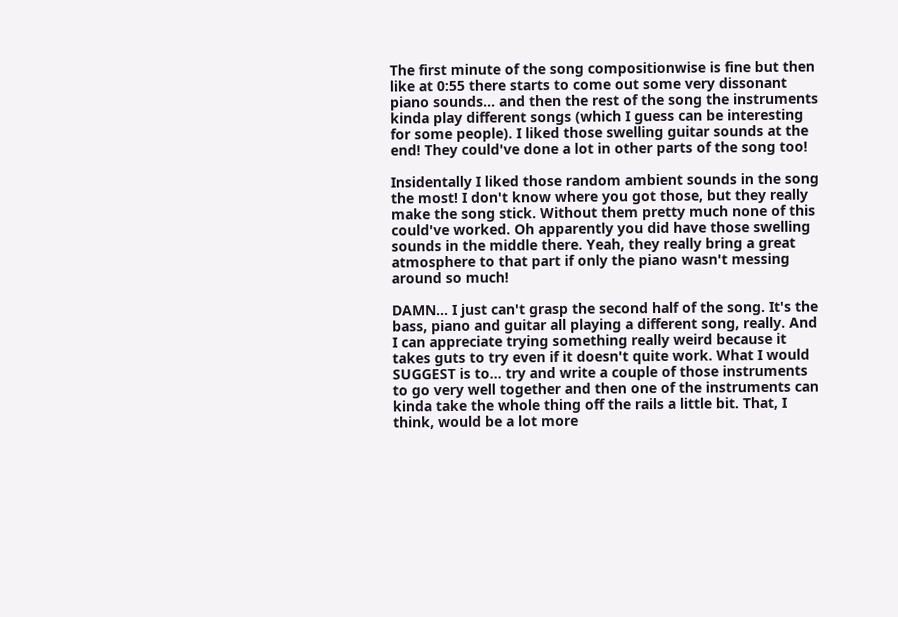The first minute of the song compositionwise is fine but then like at 0:55 there starts to come out some very dissonant piano sounds... and then the rest of the song the instruments kinda play different songs (which I guess can be interesting for some people). I liked those swelling guitar sounds at the end! They could've done a lot in other parts of the song too!

Insidentally I liked those random ambient sounds in the song the most! I don't know where you got those, but they really make the song stick. Without them pretty much none of this could've worked. Oh apparently you did have those swelling sounds in the middle there. Yeah, they really bring a great atmosphere to that part if only the piano wasn't messing around so much!

DAMN... I just can't grasp the second half of the song. It's the bass, piano and guitar all playing a different song, really. And I can appreciate trying something really weird because it takes guts to try even if it doesn't quite work. What I would SUGGEST is to... try and write a couple of those instruments to go very well together and then one of the instruments can kinda take the whole thing off the rails a little bit. That, I think, would be a lot more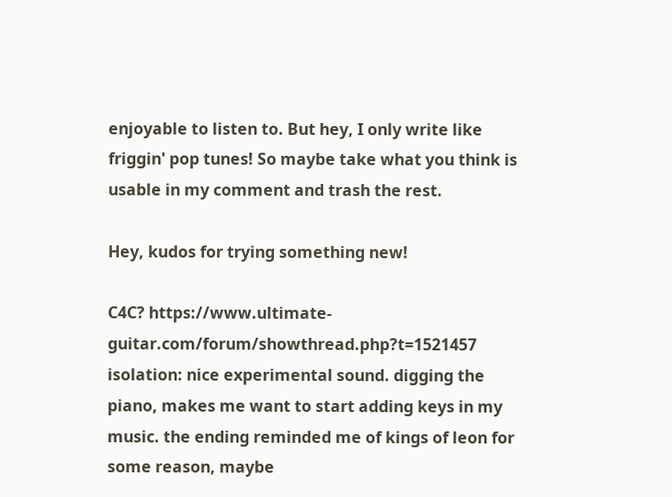enjoyable to listen to. But hey, I only write like friggin' pop tunes! So maybe take what you think is usable in my comment and trash the rest.

Hey, kudos for trying something new!

C4C? https://www.ultimate-guitar.com/forum/showthread.php?t=1521457
isolation: nice experimental sound. digging the piano, makes me want to start adding keys in my music. the ending reminded me of kings of leon for some reason, maybe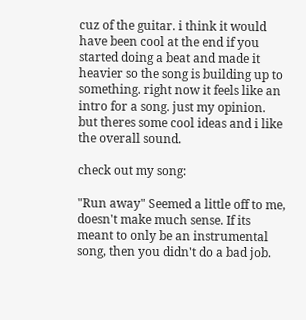cuz of the guitar. i think it would have been cool at the end if you started doing a beat and made it heavier so the song is building up to something. right now it feels like an intro for a song. just my opinion. but theres some cool ideas and i like the overall sound.

check out my song:

"Run away" Seemed a little off to me, doesn't make much sense. If its meant to only be an instrumental song, then you didn't do a bad job.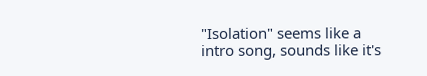"Isolation" seems like a intro song, sounds like it's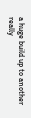a huge build up to another really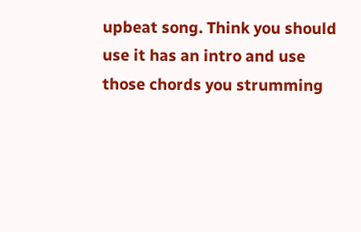upbeat song. Think you should use it has an intro and use those chords you strumming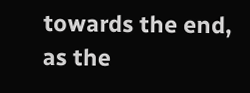towards the end, as the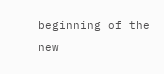beginning of the new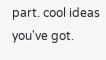part. cool ideas you've got.